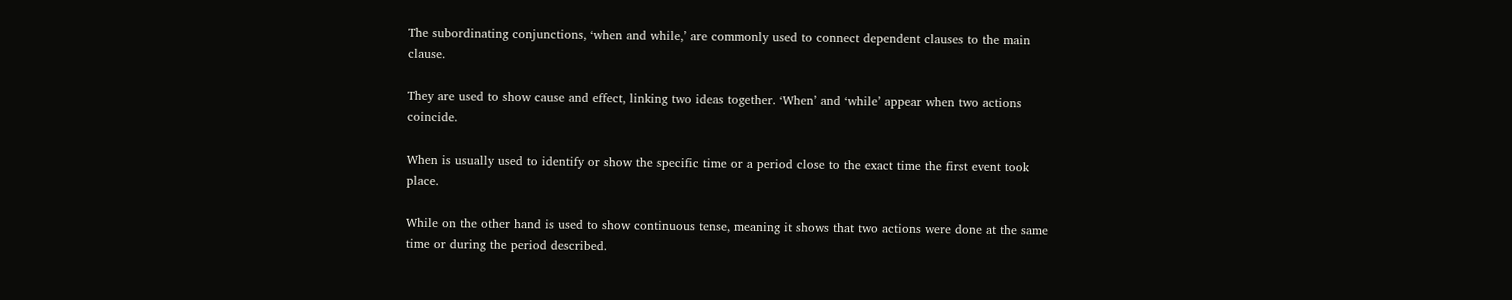The subordinating conjunctions, ‘when and while,’ are commonly used to connect dependent clauses to the main clause.

They are used to show cause and effect, linking two ideas together. ‘When’ and ‘while’ appear when two actions coincide.

When is usually used to identify or show the specific time or a period close to the exact time the first event took place.

While on the other hand is used to show continuous tense, meaning it shows that two actions were done at the same time or during the period described.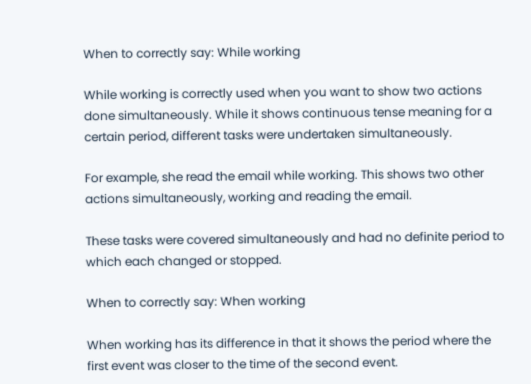When to correctly say: While working

While working is correctly used when you want to show two actions done simultaneously. While it shows continuous tense meaning for a certain period, different tasks were undertaken simultaneously.

For example, she read the email while working. This shows two other actions simultaneously, working and reading the email.

These tasks were covered simultaneously and had no definite period to which each changed or stopped.

When to correctly say: When working

When working has its difference in that it shows the period where the first event was closer to the time of the second event.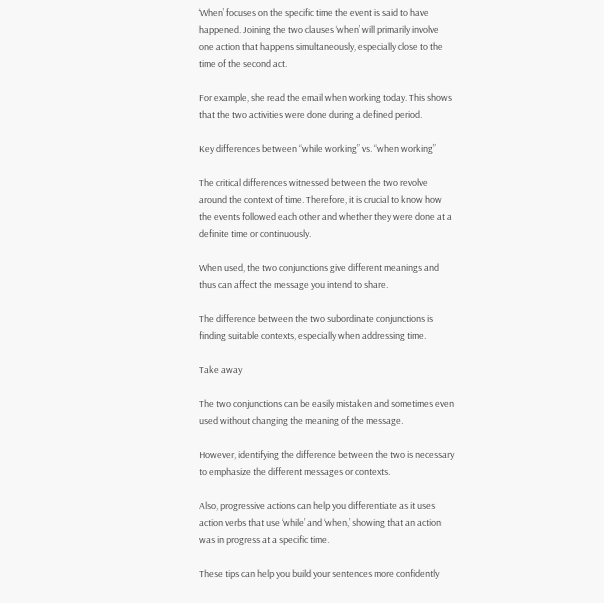‘When’ focuses on the specific time the event is said to have happened. Joining the two clauses ‘when’ will primarily involve one action that happens simultaneously, especially close to the time of the second act.

For example, she read the email when working today. This shows that the two activities were done during a defined period.

Key differences between “while working” vs. “when working”

The critical differences witnessed between the two revolve around the context of time. Therefore, it is crucial to know how the events followed each other and whether they were done at a definite time or continuously.

When used, the two conjunctions give different meanings and thus can affect the message you intend to share.

The difference between the two subordinate conjunctions is finding suitable contexts, especially when addressing time.

Take away

The two conjunctions can be easily mistaken and sometimes even used without changing the meaning of the message.

However, identifying the difference between the two is necessary to emphasize the different messages or contexts.

Also, progressive actions can help you differentiate as it uses action verbs that use ‘while’ and ‘when,’ showing that an action was in progress at a specific time.

These tips can help you build your sentences more confidently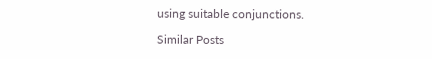using suitable conjunctions.

Similar Posts